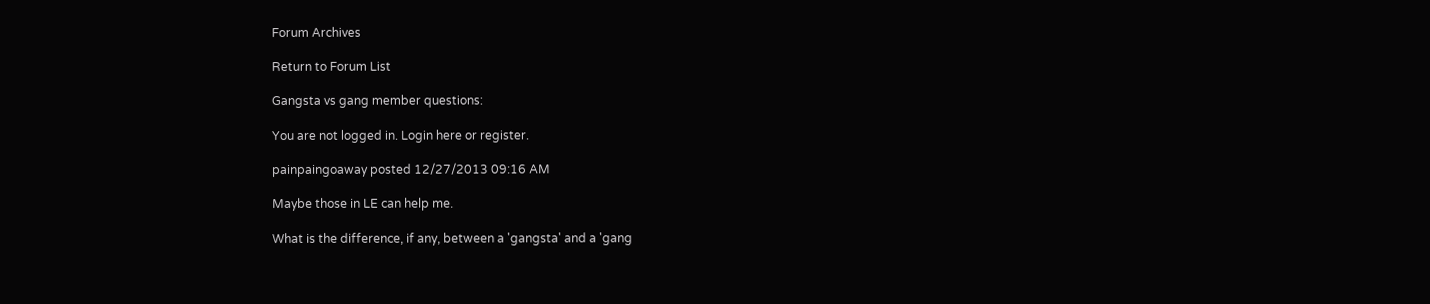Forum Archives

Return to Forum List

Gangsta vs gang member questions:

You are not logged in. Login here or register.

painpaingoaway posted 12/27/2013 09:16 AM

Maybe those in LE can help me.

What is the difference, if any, between a 'gangsta' and a 'gang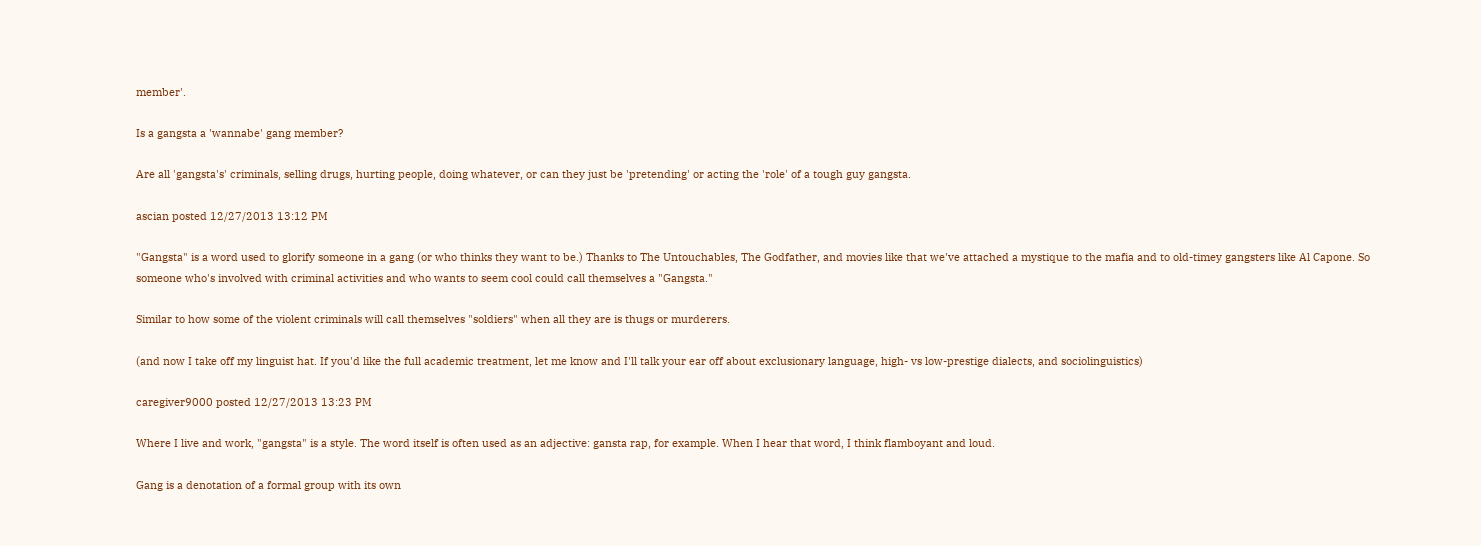member'.

Is a gangsta a 'wannabe' gang member?

Are all 'gangsta's' criminals, selling drugs, hurting people, doing whatever, or can they just be 'pretending' or acting the 'role' of a tough guy gangsta.

ascian posted 12/27/2013 13:12 PM

"Gangsta" is a word used to glorify someone in a gang (or who thinks they want to be.) Thanks to The Untouchables, The Godfather, and movies like that we've attached a mystique to the mafia and to old-timey gangsters like Al Capone. So someone who's involved with criminal activities and who wants to seem cool could call themselves a "Gangsta."

Similar to how some of the violent criminals will call themselves "soldiers" when all they are is thugs or murderers.

(and now I take off my linguist hat. If you'd like the full academic treatment, let me know and I'll talk your ear off about exclusionary language, high- vs low-prestige dialects, and sociolinguistics)

caregiver9000 posted 12/27/2013 13:23 PM

Where I live and work, "gangsta" is a style. The word itself is often used as an adjective: gansta rap, for example. When I hear that word, I think flamboyant and loud.

Gang is a denotation of a formal group with its own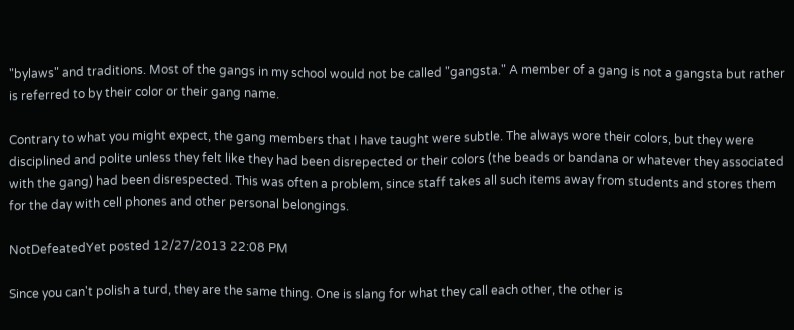"bylaws" and traditions. Most of the gangs in my school would not be called "gangsta." A member of a gang is not a gangsta but rather is referred to by their color or their gang name.

Contrary to what you might expect, the gang members that I have taught were subtle. The always wore their colors, but they were disciplined and polite unless they felt like they had been disrepected or their colors (the beads or bandana or whatever they associated with the gang) had been disrespected. This was often a problem, since staff takes all such items away from students and stores them for the day with cell phones and other personal belongings.

NotDefeatedYet posted 12/27/2013 22:08 PM

Since you can't polish a turd, they are the same thing. One is slang for what they call each other, the other is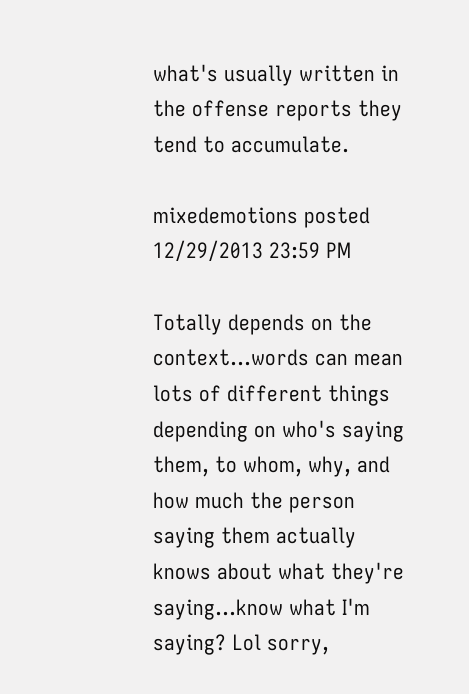what's usually written in the offense reports they tend to accumulate.

mixedemotions posted 12/29/2013 23:59 PM

Totally depends on the context...words can mean lots of different things depending on who's saying them, to whom, why, and how much the person saying them actually knows about what they're saying...know what I'm saying? Lol sorry,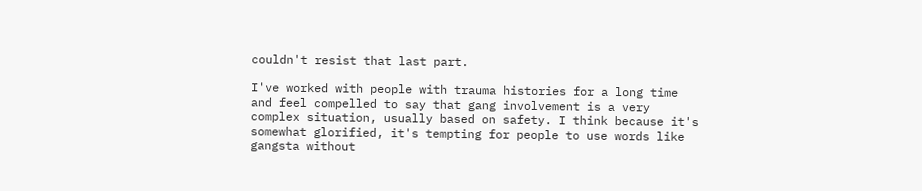couldn't resist that last part.

I've worked with people with trauma histories for a long time and feel compelled to say that gang involvement is a very complex situation, usually based on safety. I think because it's somewhat glorified, it's tempting for people to use words like gangsta without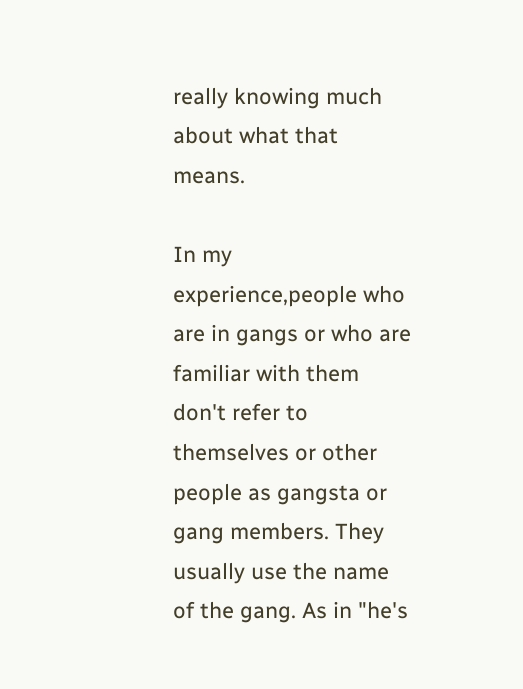really knowing much about what that means.

In my experience,people who are in gangs or who are familiar with them don't refer to themselves or other people as gangsta or gang members. They usually use the name of the gang. As in "he's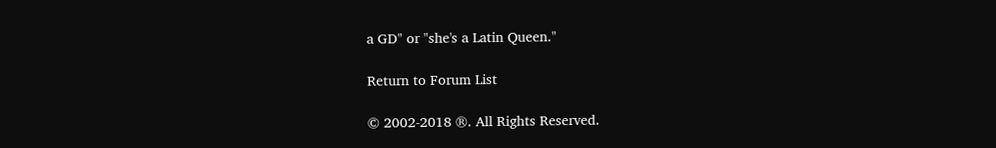a GD" or "she's a Latin Queen."

Return to Forum List

© 2002-2018 ®. All Rights Reserved.